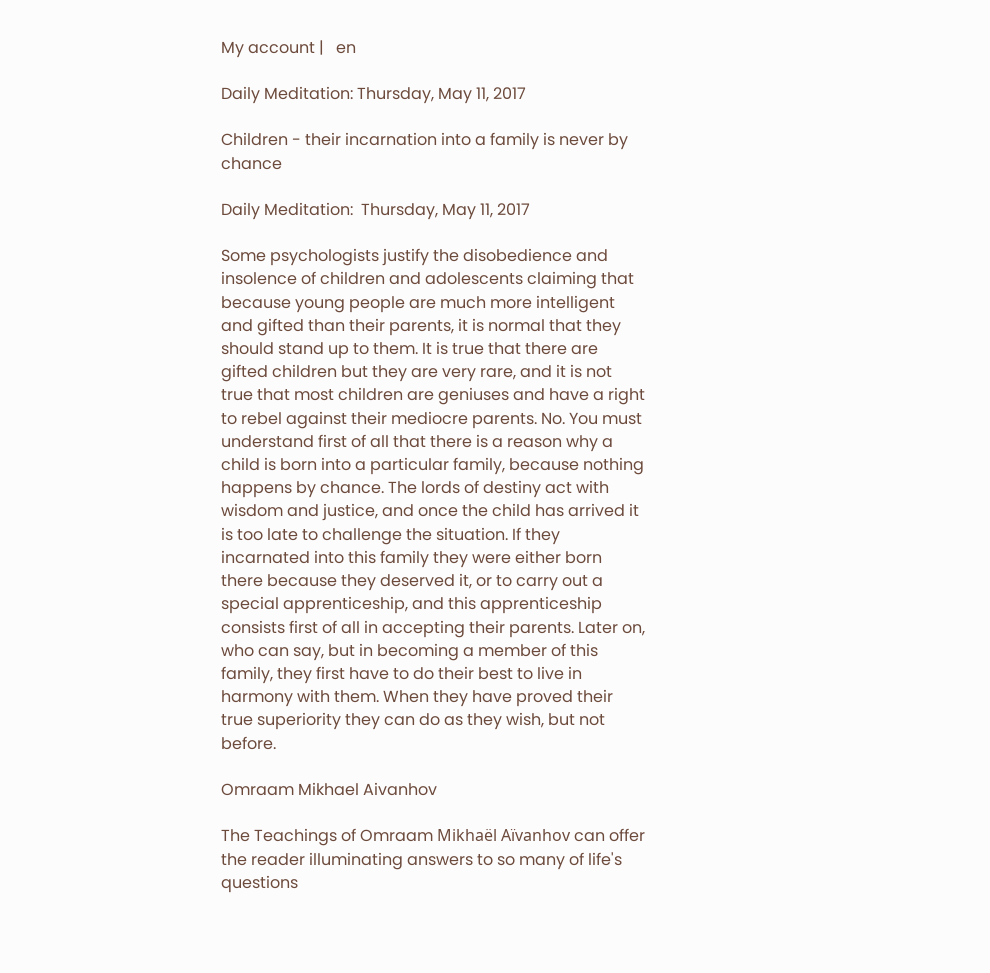My account |   en

Daily Meditation: Thursday, May 11, 2017

Children - their incarnation into a family is never by chance

Daily Meditation:  Thursday, May 11, 2017

Some psychologists justify the disobedience and insolence of children and adolescents claiming that because young people are much more intelligent and gifted than their parents, it is normal that they should stand up to them. It is true that there are gifted children but they are very rare, and it is not true that most children are geniuses and have a right to rebel against their mediocre parents. No. You must understand first of all that there is a reason why a child is born into a particular family, because nothing happens by chance. The lords of destiny act with wisdom and justice, and once the child has arrived it is too late to challenge the situation. If they incarnated into this family they were either born there because they deserved it, or to carry out a special apprenticeship, and this apprenticeship consists first of all in accepting their parents. Later on, who can say, but in becoming a member of this family, they first have to do their best to live in harmony with them. When they have proved their true superiority they can do as they wish, but not before.

Omraam Mikhael Aivanhov

The Teachings of Omraam Mikhaël Aïvanhov can offer the reader illuminating answers to so many of life's questions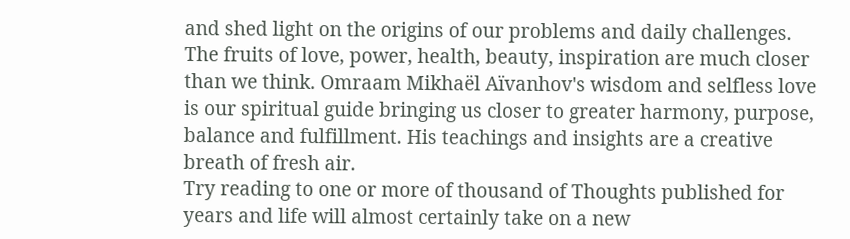and shed light on the origins of our problems and daily challenges.
The fruits of love, power, health, beauty, inspiration are much closer than we think. Omraam Mikhaël Aïvanhov's wisdom and selfless love is our spiritual guide bringing us closer to greater harmony, purpose, balance and fulfillment. His teachings and insights are a creative breath of fresh air.
Try reading to one or more of thousand of Thoughts published for years and life will almost certainly take on a new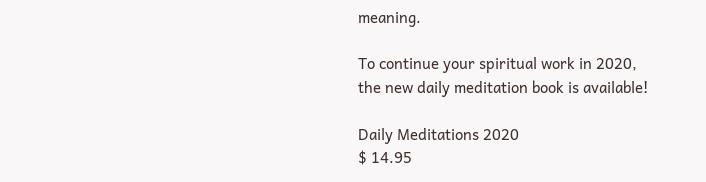meaning.

To continue your spiritual work in 2020,
the new daily meditation book is available!

Daily Meditations 2020
$ 14.95